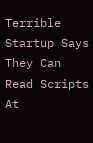Terrible Startup Says They Can Read Scripts At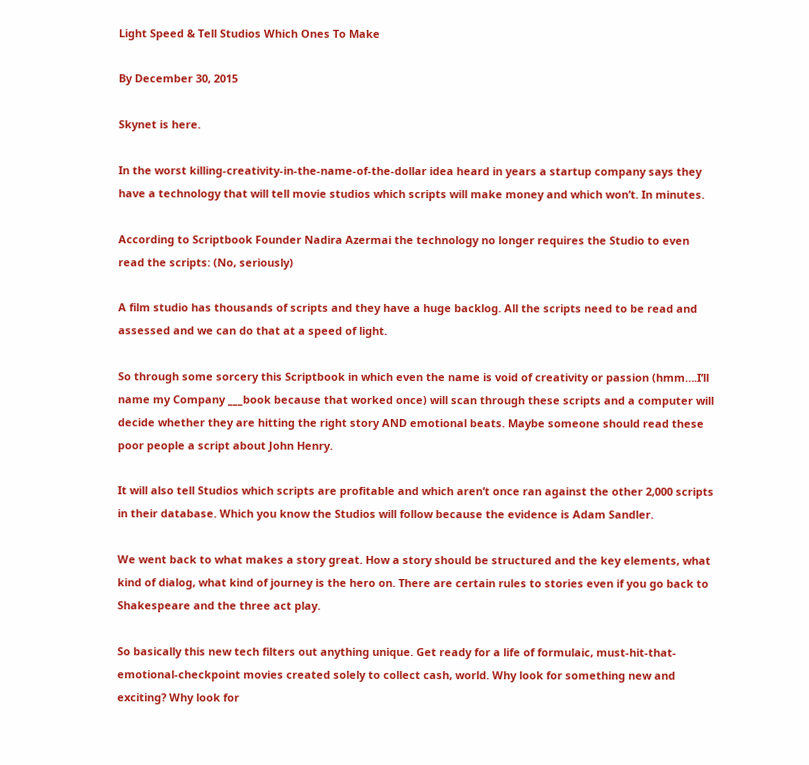Light Speed & Tell Studios Which Ones To Make

By December 30, 2015

Skynet is here.

In the worst killing-creativity-in-the-name-of-the-dollar idea heard in years a startup company says they have a technology that will tell movie studios which scripts will make money and which won’t. In minutes.

According to Scriptbook Founder Nadira Azermai the technology no longer requires the Studio to even read the scripts: (No, seriously)

A film studio has thousands of scripts and they have a huge backlog. All the scripts need to be read and assessed and we can do that at a speed of light.

So through some sorcery this Scriptbook in which even the name is void of creativity or passion (hmm….I’ll name my Company ___book because that worked once) will scan through these scripts and a computer will decide whether they are hitting the right story AND emotional beats. Maybe someone should read these poor people a script about John Henry.

It will also tell Studios which scripts are profitable and which aren’t once ran against the other 2,000 scripts in their database. Which you know the Studios will follow because the evidence is Adam Sandler.

We went back to what makes a story great. How a story should be structured and the key elements, what kind of dialog, what kind of journey is the hero on. There are certain rules to stories even if you go back to Shakespeare and the three act play.

So basically this new tech filters out anything unique. Get ready for a life of formulaic, must-hit-that-emotional-checkpoint movies created solely to collect cash, world. Why look for something new and exciting? Why look for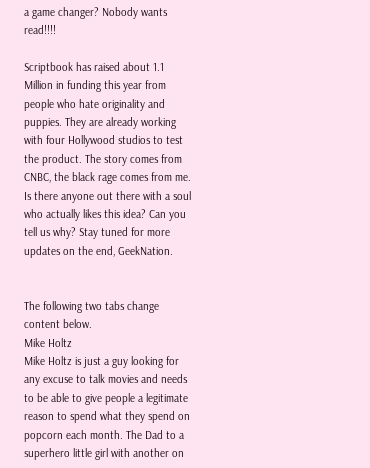a game changer? Nobody wants read!!!!

Scriptbook has raised about 1.1 Million in funding this year from people who hate originality and puppies. They are already working with four Hollywood studios to test the product. The story comes from CNBC, the black rage comes from me. Is there anyone out there with a soul who actually likes this idea? Can you tell us why? Stay tuned for more updates on the end, GeekNation.


The following two tabs change content below.
Mike Holtz
Mike Holtz is just a guy looking for any excuse to talk movies and needs to be able to give people a legitimate reason to spend what they spend on popcorn each month. The Dad to a superhero little girl with another on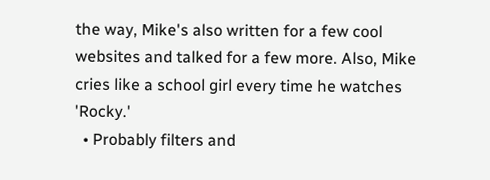the way, Mike's also written for a few cool websites and talked for a few more. Also, Mike cries like a school girl every time he watches 'Rocky.'
  • Probably filters and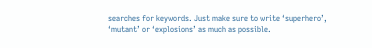searches for keywords. Just make sure to write ‘superhero’, ‘mutant’ or ‘explosions’ as much as possible.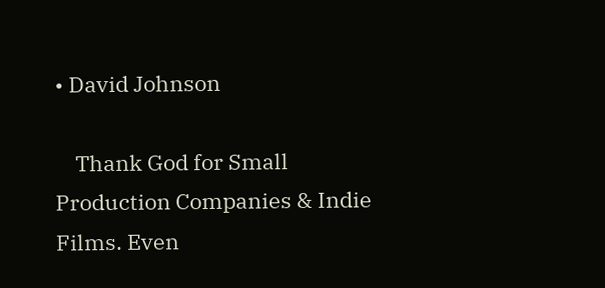• David Johnson

    Thank God for Small Production Companies & Indie Films. Even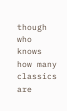though who knows how many classics are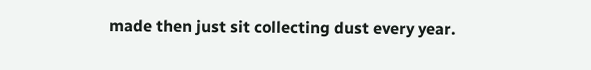made then just sit collecting dust every year.